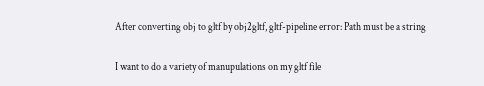After converting obj to gltf by obj2gltf, gltf-pipeline error: Path must be a string

I want to do a variety of manupulations on my gltf file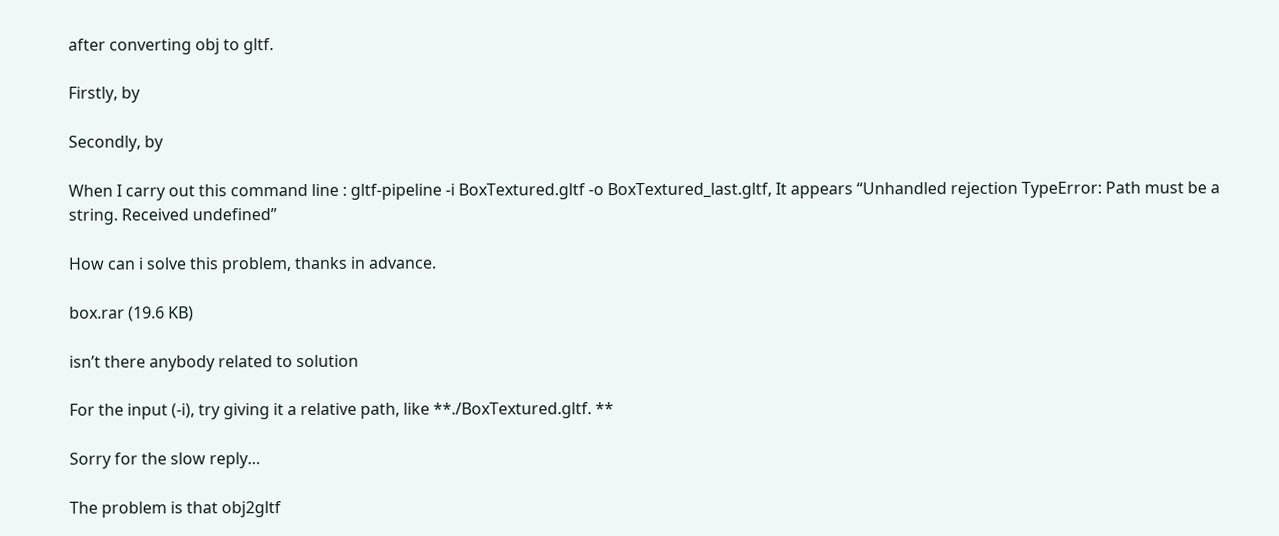after converting obj to gltf.

Firstly, by

Secondly, by

When I carry out this command line : gltf-pipeline -i BoxTextured.gltf -o BoxTextured_last.gltf, It appears “Unhandled rejection TypeError: Path must be a string. Received undefined”

How can i solve this problem, thanks in advance.

box.rar (19.6 KB)

isn’t there anybody related to solution

For the input (-i), try giving it a relative path, like **./BoxTextured.gltf. **

Sorry for the slow reply…

The problem is that obj2gltf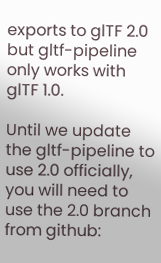exports to glTF 2.0 but gltf-pipeline only works with glTF 1.0.

Until we update the gltf-pipeline to use 2.0 officially, you will need to use the 2.0 branch from github: